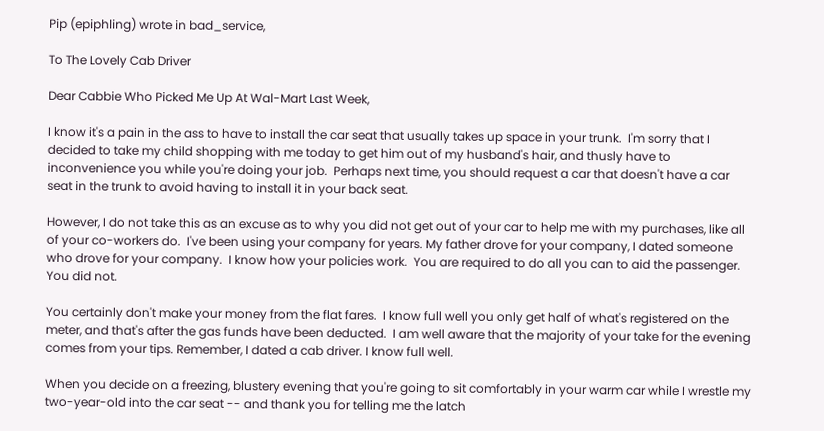Pip (epiphling) wrote in bad_service,

To The Lovely Cab Driver

Dear Cabbie Who Picked Me Up At Wal-Mart Last Week,

I know it's a pain in the ass to have to install the car seat that usually takes up space in your trunk.  I'm sorry that I decided to take my child shopping with me today to get him out of my husband's hair, and thusly have to inconvenience you while you're doing your job.  Perhaps next time, you should request a car that doesn't have a car seat in the trunk to avoid having to install it in your back seat.

However, I do not take this as an excuse as to why you did not get out of your car to help me with my purchases, like all of your co-workers do.  I've been using your company for years. My father drove for your company, I dated someone who drove for your company.  I know how your policies work.  You are required to do all you can to aid the passenger.  You did not.

You certainly don't make your money from the flat fares.  I know full well you only get half of what's registered on the meter, and that's after the gas funds have been deducted.  I am well aware that the majority of your take for the evening comes from your tips. Remember, I dated a cab driver. I know full well.

When you decide on a freezing, blustery evening that you're going to sit comfortably in your warm car while I wrestle my two-year-old into the car seat -- and thank you for telling me the latch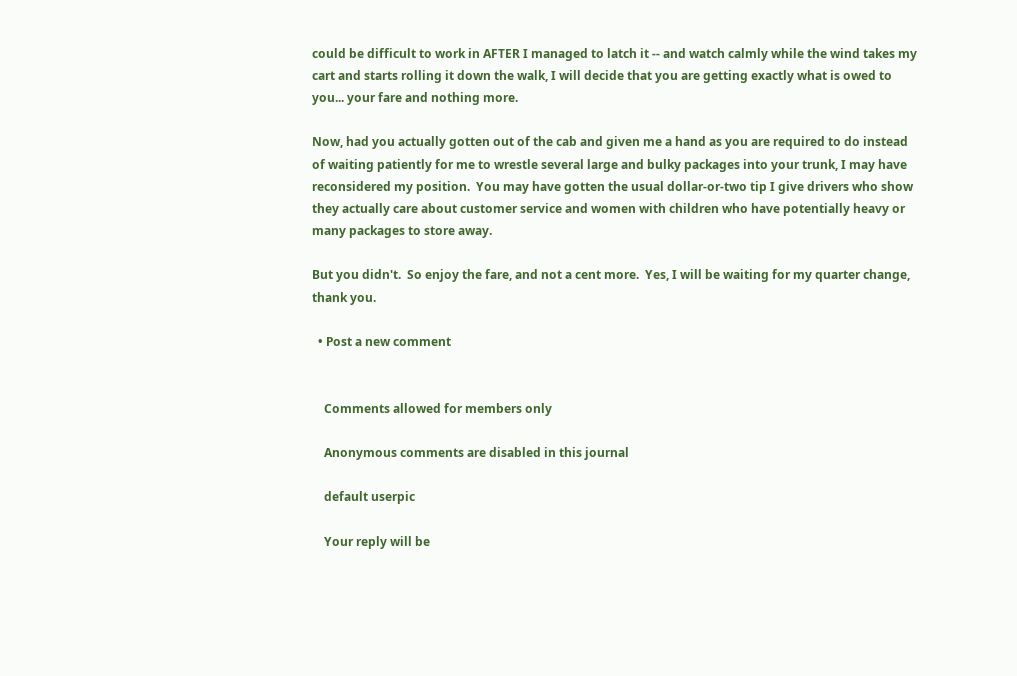could be difficult to work in AFTER I managed to latch it -- and watch calmly while the wind takes my cart and starts rolling it down the walk, I will decide that you are getting exactly what is owed to you... your fare and nothing more.

Now, had you actually gotten out of the cab and given me a hand as you are required to do instead of waiting patiently for me to wrestle several large and bulky packages into your trunk, I may have reconsidered my position.  You may have gotten the usual dollar-or-two tip I give drivers who show they actually care about customer service and women with children who have potentially heavy or many packages to store away.

But you didn't.  So enjoy the fare, and not a cent more.  Yes, I will be waiting for my quarter change, thank you.

  • Post a new comment


    Comments allowed for members only

    Anonymous comments are disabled in this journal

    default userpic

    Your reply will be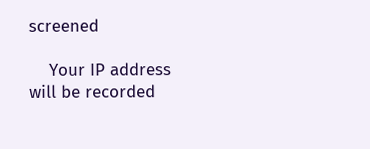screened

    Your IP address will be recorded